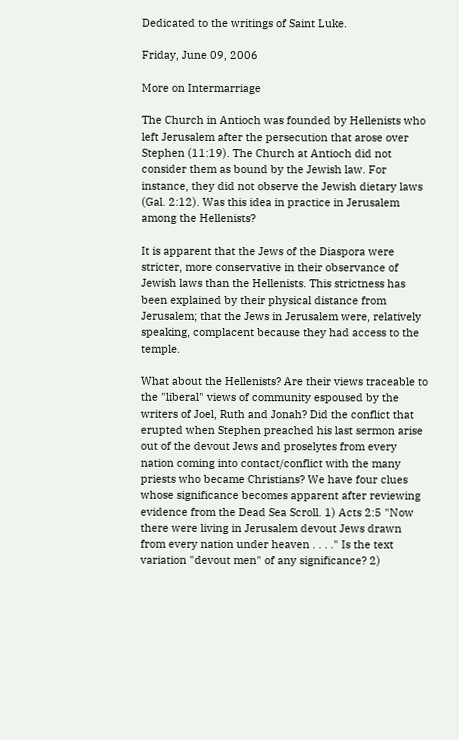Dedicated to the writings of Saint Luke.

Friday, June 09, 2006

More on Intermarriage

The Church in Antioch was founded by Hellenists who left Jerusalem after the persecution that arose over Stephen (11:19). The Church at Antioch did not consider them as bound by the Jewish law. For instance, they did not observe the Jewish dietary laws (Gal. 2:12). Was this idea in practice in Jerusalem among the Hellenists?

It is apparent that the Jews of the Diaspora were stricter, more conservative in their observance of Jewish laws than the Hellenists. This strictness has been explained by their physical distance from Jerusalem; that the Jews in Jerusalem were, relatively speaking, complacent because they had access to the temple.

What about the Hellenists? Are their views traceable to the "liberal" views of community espoused by the writers of Joel, Ruth and Jonah? Did the conflict that erupted when Stephen preached his last sermon arise out of the devout Jews and proselytes from every nation coming into contact/conflict with the many priests who became Christians? We have four clues whose significance becomes apparent after reviewing evidence from the Dead Sea Scroll. 1) Acts 2:5 "Now there were living in Jerusalem devout Jews drawn from every nation under heaven . . . ." Is the text variation "devout men" of any significance? 2)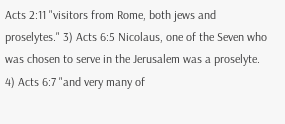Acts 2:11 "visitors from Rome, both jews and proselytes." 3) Acts 6:5 Nicolaus, one of the Seven who was chosen to serve in the Jerusalem was a proselyte. 4) Acts 6:7 "and very many of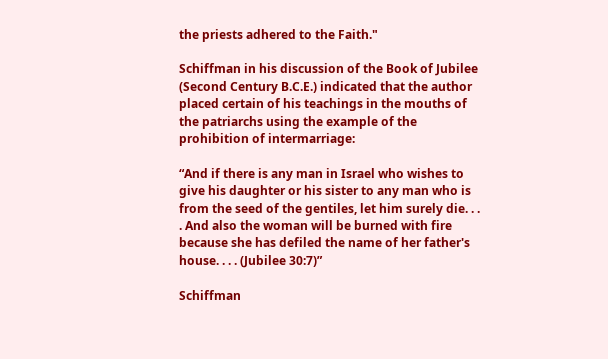the priests adhered to the Faith."

Schiffman in his discussion of the Book of Jubilee (Second Century B.C.E.) indicated that the author placed certain of his teachings in the mouths of the patriarchs using the example of the prohibition of intermarriage:

“And if there is any man in Israel who wishes to give his daughter or his sister to any man who is from the seed of the gentiles, let him surely die. . . . And also the woman will be burned with fire because she has defiled the name of her father's house. . . . (Jubilee 30:7)”

Schiffman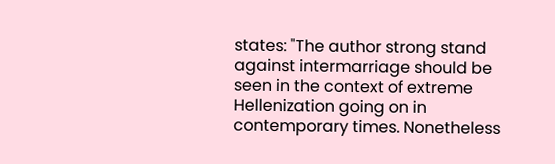states: "The author strong stand against intermarriage should be seen in the context of extreme Hellenization going on in contemporary times. Nonetheless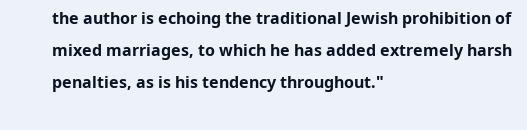the author is echoing the traditional Jewish prohibition of mixed marriages, to which he has added extremely harsh penalties, as is his tendency throughout."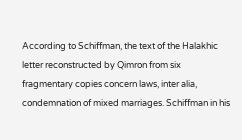According to Schiffman, the text of the Halakhic letter reconstructed by Qimron from six fragmentary copies concern laws, inter alia, condemnation of mixed marriages. Schiffman in his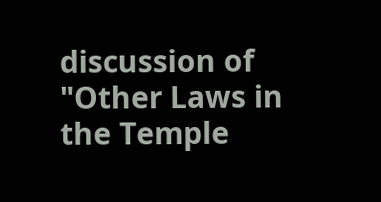discussion of "Other Laws in the Temple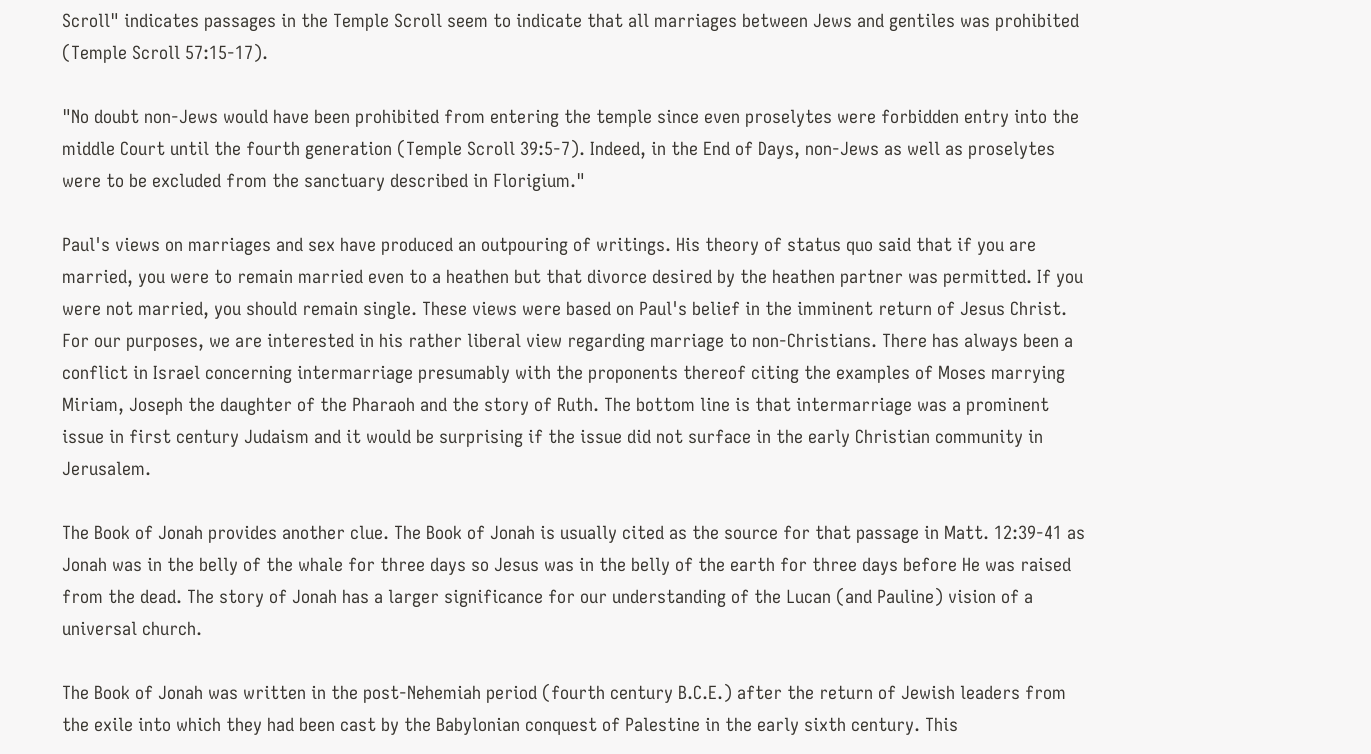Scroll" indicates passages in the Temple Scroll seem to indicate that all marriages between Jews and gentiles was prohibited (Temple Scroll 57:15-17).

"No doubt non-Jews would have been prohibited from entering the temple since even proselytes were forbidden entry into the middle Court until the fourth generation (Temple Scroll 39:5-7). Indeed, in the End of Days, non-Jews as well as proselytes were to be excluded from the sanctuary described in Florigium."

Paul's views on marriages and sex have produced an outpouring of writings. His theory of status quo said that if you are married, you were to remain married even to a heathen but that divorce desired by the heathen partner was permitted. If you were not married, you should remain single. These views were based on Paul's belief in the imminent return of Jesus Christ. For our purposes, we are interested in his rather liberal view regarding marriage to non-Christians. There has always been a conflict in Israel concerning intermarriage presumably with the proponents thereof citing the examples of Moses marrying Miriam, Joseph the daughter of the Pharaoh and the story of Ruth. The bottom line is that intermarriage was a prominent issue in first century Judaism and it would be surprising if the issue did not surface in the early Christian community in Jerusalem.

The Book of Jonah provides another clue. The Book of Jonah is usually cited as the source for that passage in Matt. 12:39-41 as Jonah was in the belly of the whale for three days so Jesus was in the belly of the earth for three days before He was raised from the dead. The story of Jonah has a larger significance for our understanding of the Lucan (and Pauline) vision of a universal church.

The Book of Jonah was written in the post‑Nehemiah period (fourth century B.C.E.) after the return of Jewish leaders from the exile into which they had been cast by the Babylonian conquest of Palestine in the early sixth century. This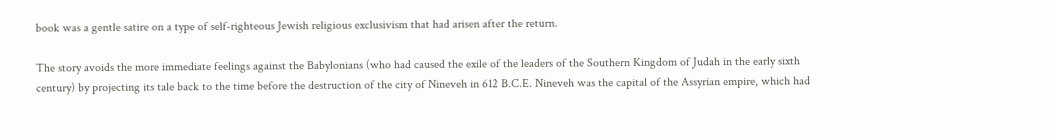book was a gentle satire on a type of self‑righteous Jewish religious exclusivism that had arisen after the return.

The story avoids the more immediate feelings against the Babylonians (who had caused the exile of the leaders of the Southern Kingdom of Judah in the early sixth century) by projecting its tale back to the time before the destruction of the city of Nineveh in 612 B.C.E. Nineveh was the capital of the Assyrian empire, which had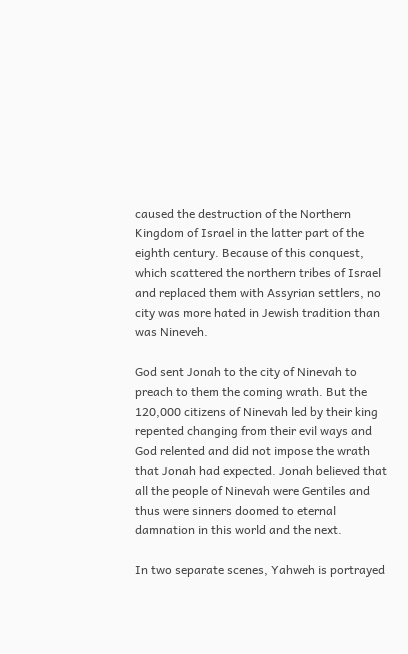caused the destruction of the Northern Kingdom of Israel in the latter part of the eighth century. Because of this conquest, which scattered the northern tribes of Israel and replaced them with Assyrian settlers, no city was more hated in Jewish tradition than was Nineveh.

God sent Jonah to the city of Ninevah to preach to them the coming wrath. But the 120,000 citizens of Ninevah led by their king repented changing from their evil ways and God relented and did not impose the wrath that Jonah had expected. Jonah believed that all the people of Ninevah were Gentiles and thus were sinners doomed to eternal damnation in this world and the next.

In two separate scenes, Yahweh is portrayed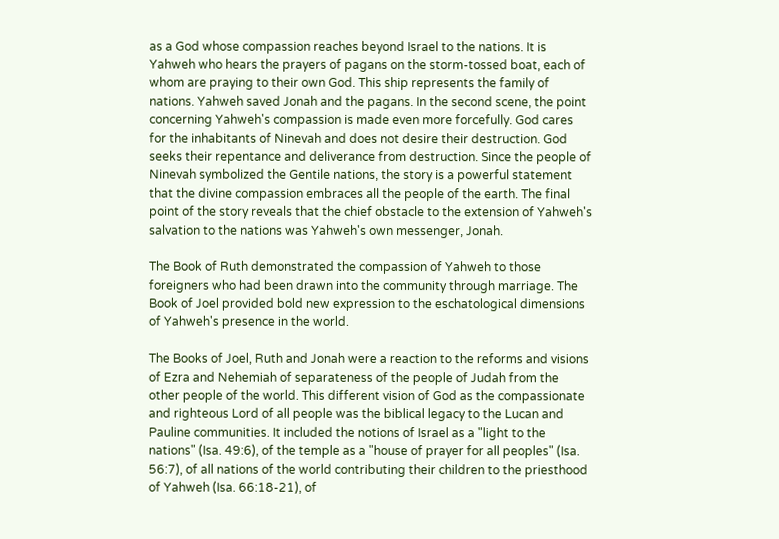as a God whose compassion reaches beyond Israel to the nations. It is Yahweh who hears the prayers of pagans on the storm-tossed boat, each of whom are praying to their own God. This ship represents the family of nations. Yahweh saved Jonah and the pagans. In the second scene, the point concerning Yahweh's compassion is made even more forcefully. God cares for the inhabitants of Ninevah and does not desire their destruction. God seeks their repentance and deliverance from destruction. Since the people of Ninevah symbolized the Gentile nations, the story is a powerful statement that the divine compassion embraces all the people of the earth. The final point of the story reveals that the chief obstacle to the extension of Yahweh's salvation to the nations was Yahweh's own messenger, Jonah.

The Book of Ruth demonstrated the compassion of Yahweh to those foreigners who had been drawn into the community through marriage. The Book of Joel provided bold new expression to the eschatological dimensions of Yahweh's presence in the world.

The Books of Joel, Ruth and Jonah were a reaction to the reforms and visions of Ezra and Nehemiah of separateness of the people of Judah from the other people of the world. This different vision of God as the compassionate and righteous Lord of all people was the biblical legacy to the Lucan and Pauline communities. It included the notions of Israel as a "light to the nations" (Isa. 49:6), of the temple as a "house of prayer for all peoples" (Isa. 56:7), of all nations of the world contributing their children to the priesthood of Yahweh (Isa. 66:18-21), of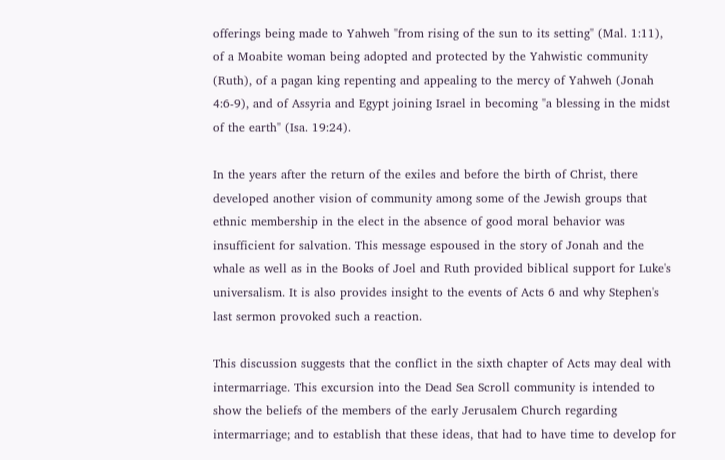offerings being made to Yahweh "from rising of the sun to its setting" (Mal. 1:11), of a Moabite woman being adopted and protected by the Yahwistic community (Ruth), of a pagan king repenting and appealing to the mercy of Yahweh (Jonah 4:6-9), and of Assyria and Egypt joining Israel in becoming "a blessing in the midst of the earth" (Isa. 19:24).

In the years after the return of the exiles and before the birth of Christ, there developed another vision of community among some of the Jewish groups that ethnic membership in the elect in the absence of good moral behavior was insufficient for salvation. This message espoused in the story of Jonah and the whale as well as in the Books of Joel and Ruth provided biblical support for Luke's universalism. It is also provides insight to the events of Acts 6 and why Stephen's last sermon provoked such a reaction.

This discussion suggests that the conflict in the sixth chapter of Acts may deal with intermarriage. This excursion into the Dead Sea Scroll community is intended to show the beliefs of the members of the early Jerusalem Church regarding intermarriage; and to establish that these ideas, that had to have time to develop for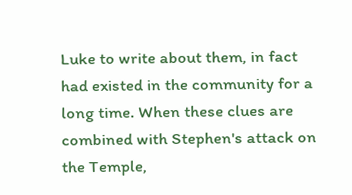Luke to write about them, in fact had existed in the community for a long time. When these clues are combined with Stephen's attack on the Temple,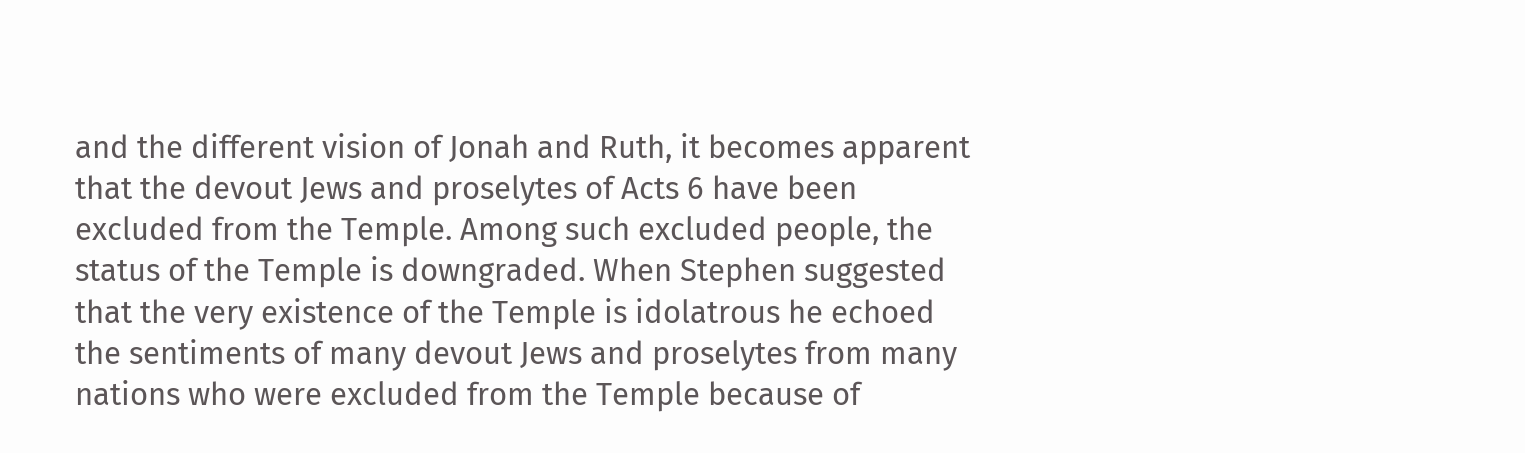and the different vision of Jonah and Ruth, it becomes apparent that the devout Jews and proselytes of Acts 6 have been excluded from the Temple. Among such excluded people, the status of the Temple is downgraded. When Stephen suggested that the very existence of the Temple is idolatrous he echoed the sentiments of many devout Jews and proselytes from many nations who were excluded from the Temple because of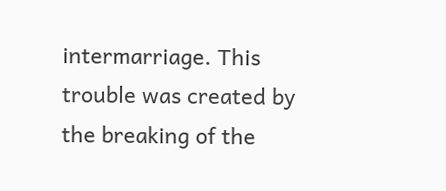intermarriage. This trouble was created by the breaking of the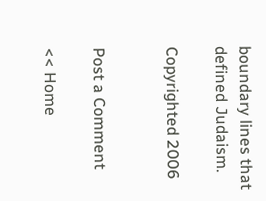boundary lines that defined Judaism.

Copyrighted 2006


Post a Comment

<< Home